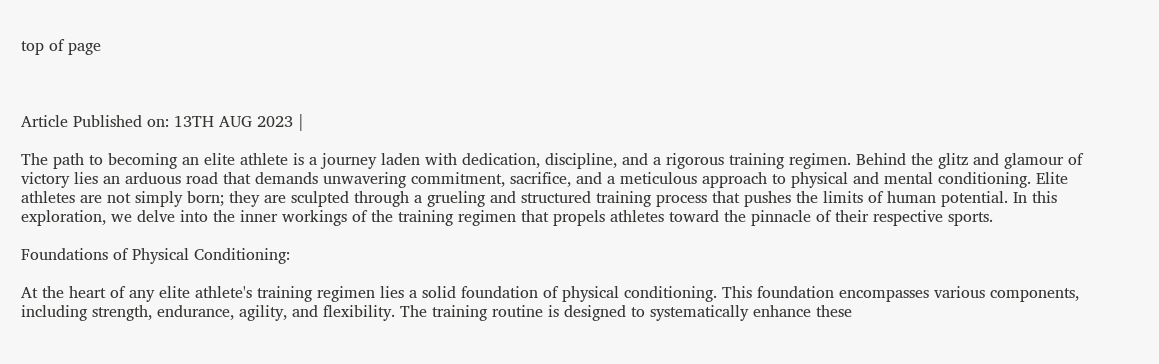top of page



Article Published on: 13TH AUG 2023 |

The path to becoming an elite athlete is a journey laden with dedication, discipline, and a rigorous training regimen. Behind the glitz and glamour of victory lies an arduous road that demands unwavering commitment, sacrifice, and a meticulous approach to physical and mental conditioning. Elite athletes are not simply born; they are sculpted through a grueling and structured training process that pushes the limits of human potential. In this exploration, we delve into the inner workings of the training regimen that propels athletes toward the pinnacle of their respective sports.

Foundations of Physical Conditioning:

At the heart of any elite athlete's training regimen lies a solid foundation of physical conditioning. This foundation encompasses various components, including strength, endurance, agility, and flexibility. The training routine is designed to systematically enhance these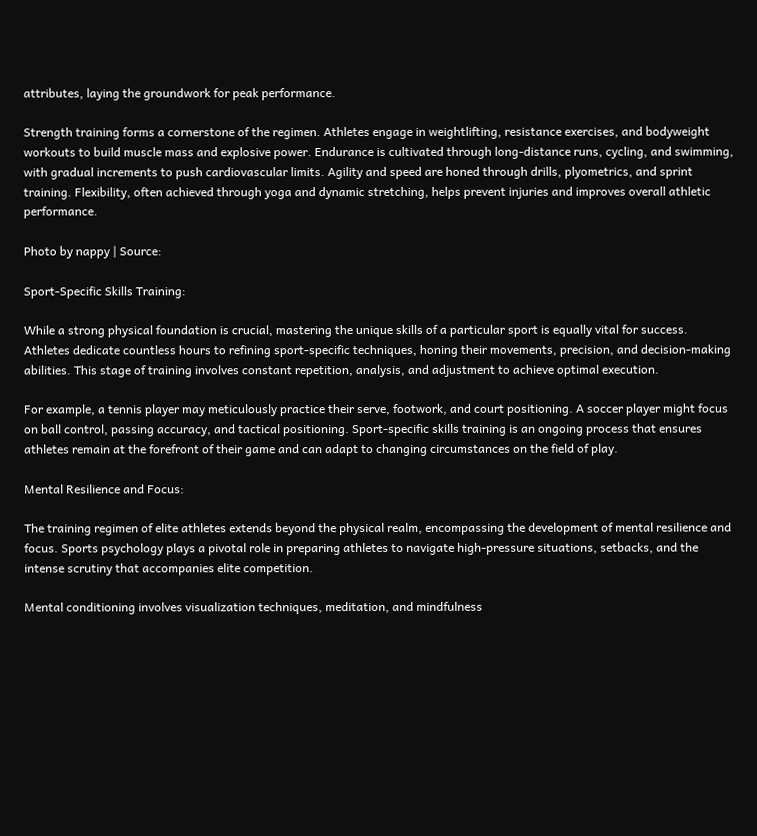attributes, laying the groundwork for peak performance.

Strength training forms a cornerstone of the regimen. Athletes engage in weightlifting, resistance exercises, and bodyweight workouts to build muscle mass and explosive power. Endurance is cultivated through long-distance runs, cycling, and swimming, with gradual increments to push cardiovascular limits. Agility and speed are honed through drills, plyometrics, and sprint training. Flexibility, often achieved through yoga and dynamic stretching, helps prevent injuries and improves overall athletic performance.

Photo by nappy | Source:

Sport-Specific Skills Training:

While a strong physical foundation is crucial, mastering the unique skills of a particular sport is equally vital for success. Athletes dedicate countless hours to refining sport-specific techniques, honing their movements, precision, and decision-making abilities. This stage of training involves constant repetition, analysis, and adjustment to achieve optimal execution.

For example, a tennis player may meticulously practice their serve, footwork, and court positioning. A soccer player might focus on ball control, passing accuracy, and tactical positioning. Sport-specific skills training is an ongoing process that ensures athletes remain at the forefront of their game and can adapt to changing circumstances on the field of play.

Mental Resilience and Focus:

The training regimen of elite athletes extends beyond the physical realm, encompassing the development of mental resilience and focus. Sports psychology plays a pivotal role in preparing athletes to navigate high-pressure situations, setbacks, and the intense scrutiny that accompanies elite competition.

Mental conditioning involves visualization techniques, meditation, and mindfulness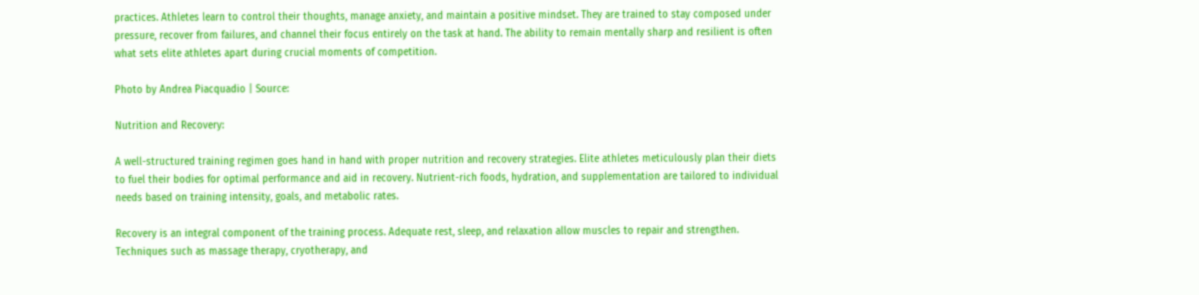practices. Athletes learn to control their thoughts, manage anxiety, and maintain a positive mindset. They are trained to stay composed under pressure, recover from failures, and channel their focus entirely on the task at hand. The ability to remain mentally sharp and resilient is often what sets elite athletes apart during crucial moments of competition.

Photo by Andrea Piacquadio | Source:

Nutrition and Recovery:

A well-structured training regimen goes hand in hand with proper nutrition and recovery strategies. Elite athletes meticulously plan their diets to fuel their bodies for optimal performance and aid in recovery. Nutrient-rich foods, hydration, and supplementation are tailored to individual needs based on training intensity, goals, and metabolic rates.

Recovery is an integral component of the training process. Adequate rest, sleep, and relaxation allow muscles to repair and strengthen. Techniques such as massage therapy, cryotherapy, and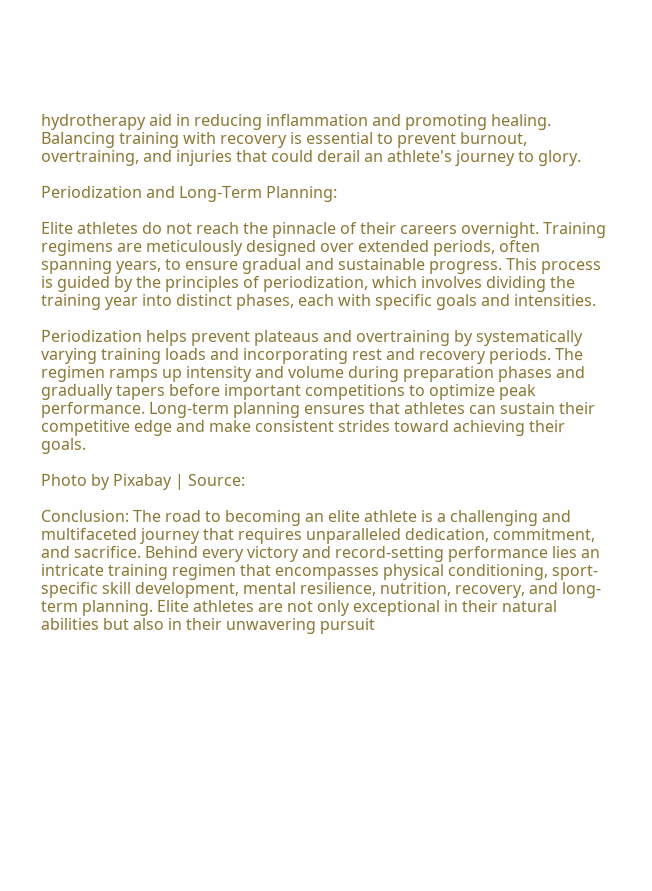hydrotherapy aid in reducing inflammation and promoting healing. Balancing training with recovery is essential to prevent burnout, overtraining, and injuries that could derail an athlete's journey to glory.

Periodization and Long-Term Planning:

Elite athletes do not reach the pinnacle of their careers overnight. Training regimens are meticulously designed over extended periods, often spanning years, to ensure gradual and sustainable progress. This process is guided by the principles of periodization, which involves dividing the training year into distinct phases, each with specific goals and intensities.

Periodization helps prevent plateaus and overtraining by systematically varying training loads and incorporating rest and recovery periods. The regimen ramps up intensity and volume during preparation phases and gradually tapers before important competitions to optimize peak performance. Long-term planning ensures that athletes can sustain their competitive edge and make consistent strides toward achieving their goals.

Photo by Pixabay | Source:

Conclusion: The road to becoming an elite athlete is a challenging and multifaceted journey that requires unparalleled dedication, commitment, and sacrifice. Behind every victory and record-setting performance lies an intricate training regimen that encompasses physical conditioning, sport-specific skill development, mental resilience, nutrition, recovery, and long-term planning. Elite athletes are not only exceptional in their natural abilities but also in their unwavering pursuit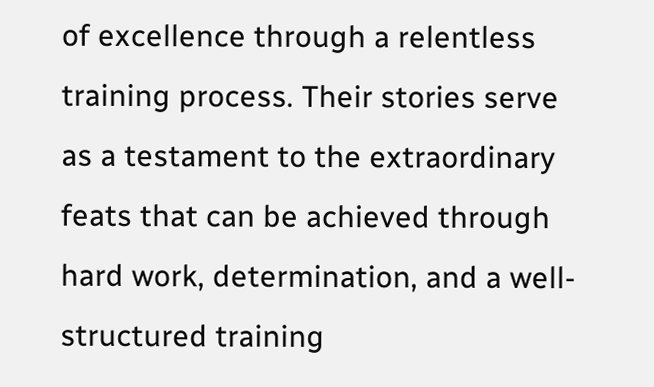of excellence through a relentless training process. Their stories serve as a testament to the extraordinary feats that can be achieved through hard work, determination, and a well-structured training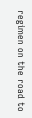regimen on the road to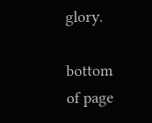glory.

bottom of page